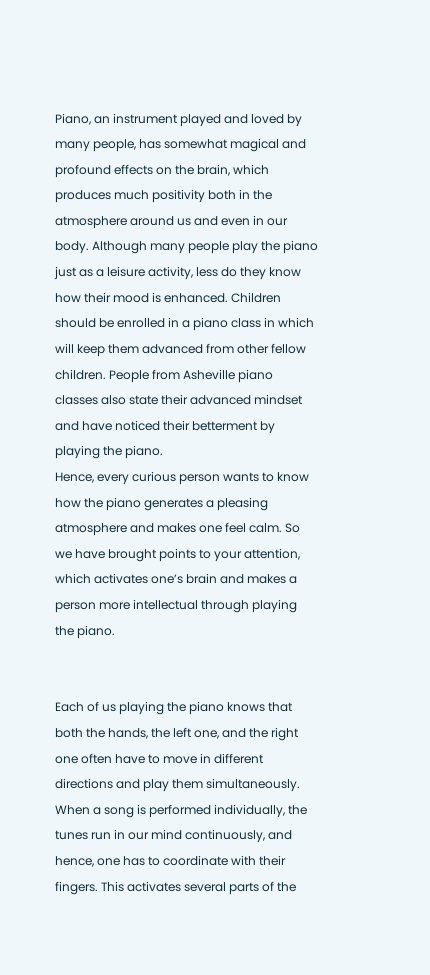Piano, an instrument played and loved by many people, has somewhat magical and profound effects on the brain, which produces much positivity both in the atmosphere around us and even in our body. Although many people play the piano just as a leisure activity, less do they know how their mood is enhanced. Children should be enrolled in a piano class in which will keep them advanced from other fellow children. People from Asheville piano classes also state their advanced mindset and have noticed their betterment by playing the piano.
Hence, every curious person wants to know how the piano generates a pleasing atmosphere and makes one feel calm. So we have brought points to your attention, which activates one’s brain and makes a person more intellectual through playing the piano.


Each of us playing the piano knows that both the hands, the left one, and the right one often have to move in different directions and play them simultaneously. When a song is performed individually, the tunes run in our mind continuously, and hence, one has to coordinate with their fingers. This activates several parts of the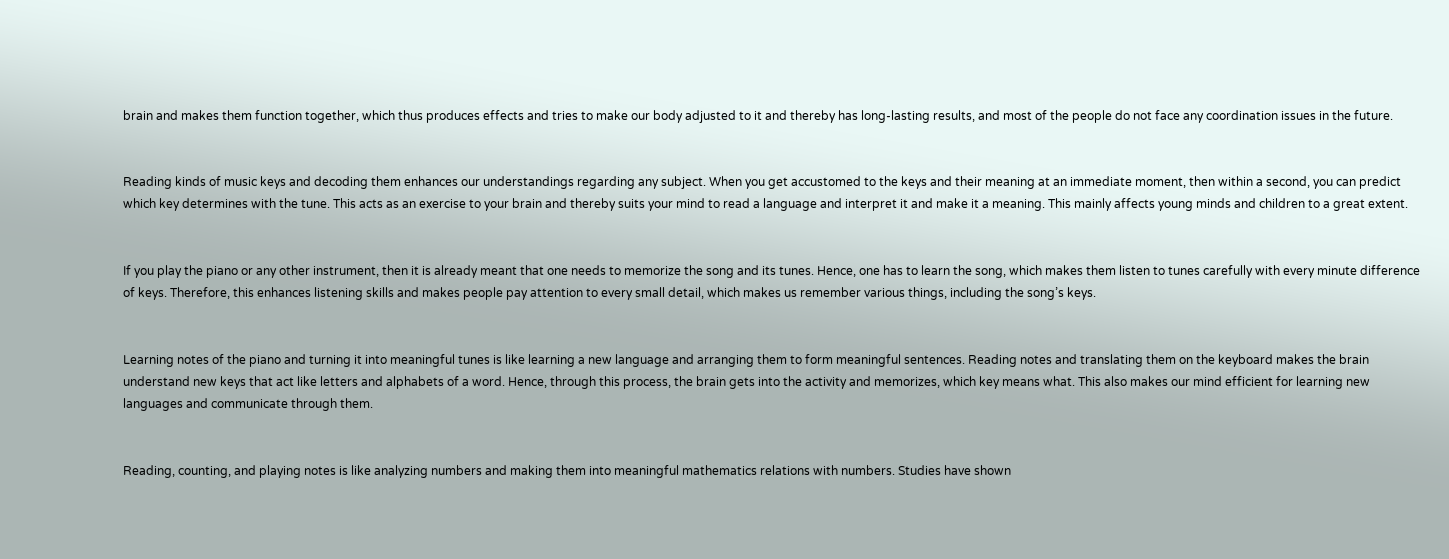brain and makes them function together, which thus produces effects and tries to make our body adjusted to it and thereby has long-lasting results, and most of the people do not face any coordination issues in the future.


Reading kinds of music keys and decoding them enhances our understandings regarding any subject. When you get accustomed to the keys and their meaning at an immediate moment, then within a second, you can predict which key determines with the tune. This acts as an exercise to your brain and thereby suits your mind to read a language and interpret it and make it a meaning. This mainly affects young minds and children to a great extent.


If you play the piano or any other instrument, then it is already meant that one needs to memorize the song and its tunes. Hence, one has to learn the song, which makes them listen to tunes carefully with every minute difference of keys. Therefore, this enhances listening skills and makes people pay attention to every small detail, which makes us remember various things, including the song’s keys.


Learning notes of the piano and turning it into meaningful tunes is like learning a new language and arranging them to form meaningful sentences. Reading notes and translating them on the keyboard makes the brain understand new keys that act like letters and alphabets of a word. Hence, through this process, the brain gets into the activity and memorizes, which key means what. This also makes our mind efficient for learning new languages and communicate through them.


Reading, counting, and playing notes is like analyzing numbers and making them into meaningful mathematics relations with numbers. Studies have shown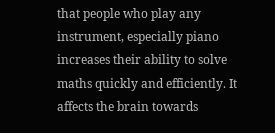that people who play any instrument, especially piano increases their ability to solve maths quickly and efficiently. It affects the brain towards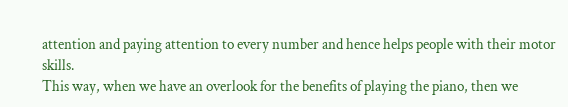attention and paying attention to every number and hence helps people with their motor skills.
This way, when we have an overlook for the benefits of playing the piano, then we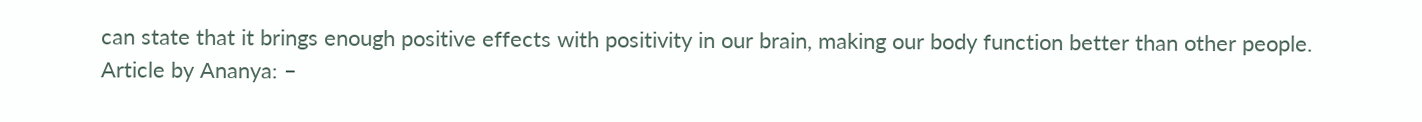can state that it brings enough positive effects with positivity in our brain, making our body function better than other people.
Article by Ananya: –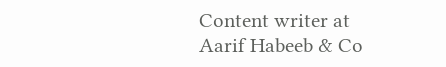Content writer at Aarif Habeeb & Co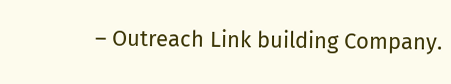– Outreach Link building Company.